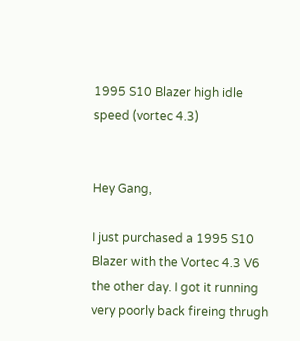1995 S10 Blazer high idle speed (vortec 4.3)


Hey Gang,

I just purchased a 1995 S10 Blazer with the Vortec 4.3 V6 the other day. I got it running very poorly back fireing thrugh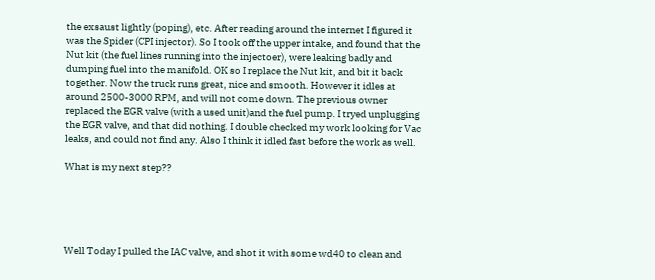the exsaust lightly (poping), etc. After reading around the internet I figured it was the Spider (CPI injector). So I took off the upper intake, and found that the Nut kit (the fuel lines running into the injectoer), were leaking badly and dumping fuel into the manifold. OK so I replace the Nut kit, and bit it back together. Now the truck runs great, nice and smooth. However it idles at around 2500-3000 RPM, and will not come down. The previous owner replaced the EGR valve (with a used unit)and the fuel pump. I tryed unplugging the EGR valve, and that did nothing. I double checked my work looking for Vac leaks, and could not find any. Also I think it idled fast before the work as well.

What is my next step??





Well Today I pulled the IAC valve, and shot it with some wd40 to clean and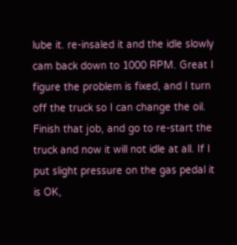lube it. re-insaled it and the idle slowly cam back down to 1000 RPM. Great I figure the problem is fixed, and I turn off the truck so I can change the oil. Finish that job, and go to re-start the truck and now it will not idle at all. If I put slight pressure on the gas pedal it is OK,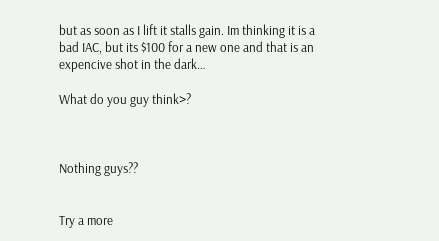but as soon as I lift it stalls gain. Im thinking it is a bad IAC, but its $100 for a new one and that is an expencive shot in the dark…

What do you guy think>?



Nothing guys??


Try a more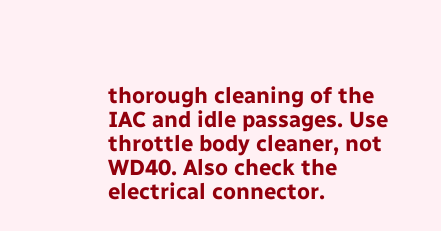thorough cleaning of the IAC and idle passages. Use throttle body cleaner, not WD40. Also check the electrical connector.